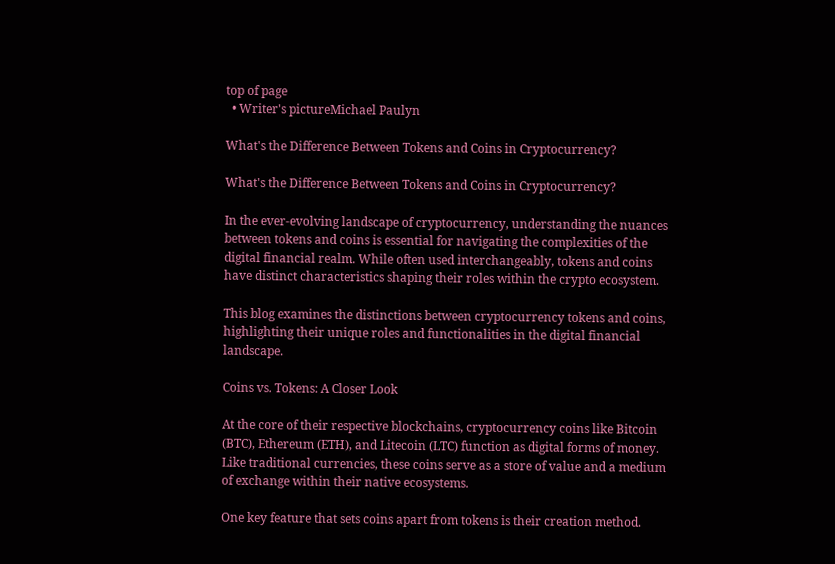top of page
  • Writer's pictureMichael Paulyn

What's the Difference Between Tokens and Coins in Cryptocurrency?

What's the Difference Between Tokens and Coins in Cryptocurrency?

In the ever-evolving landscape of cryptocurrency, understanding the nuances between tokens and coins is essential for navigating the complexities of the digital financial realm. While often used interchangeably, tokens and coins have distinct characteristics shaping their roles within the crypto ecosystem.

This blog examines the distinctions between cryptocurrency tokens and coins, highlighting their unique roles and functionalities in the digital financial landscape.

Coins vs. Tokens: A Closer Look

At the core of their respective blockchains, cryptocurrency coins like Bitcoin (BTC), Ethereum (ETH), and Litecoin (LTC) function as digital forms of money. Like traditional currencies, these coins serve as a store of value and a medium of exchange within their native ecosystems.

One key feature that sets coins apart from tokens is their creation method.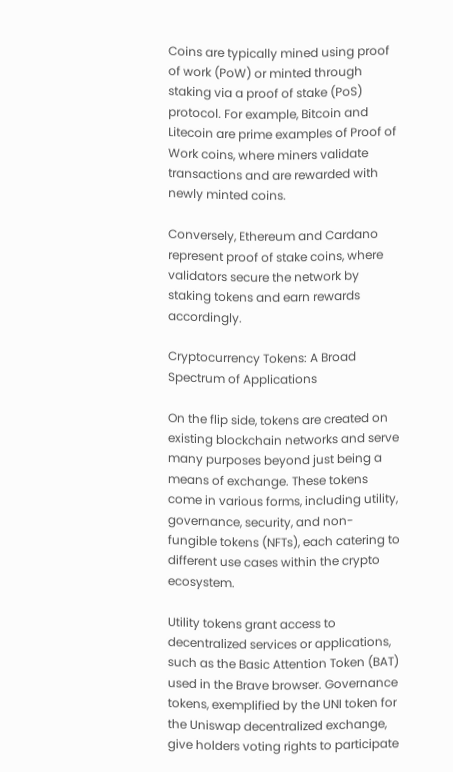Coins are typically mined using proof of work (PoW) or minted through staking via a proof of stake (PoS) protocol. For example, Bitcoin and Litecoin are prime examples of Proof of Work coins, where miners validate transactions and are rewarded with newly minted coins.

Conversely, Ethereum and Cardano represent proof of stake coins, where validators secure the network by staking tokens and earn rewards accordingly.

Cryptocurrency Tokens: A Broad Spectrum of Applications

On the flip side, tokens are created on existing blockchain networks and serve many purposes beyond just being a means of exchange. These tokens come in various forms, including utility, governance, security, and non-fungible tokens (NFTs), each catering to different use cases within the crypto ecosystem.

Utility tokens grant access to decentralized services or applications, such as the Basic Attention Token (BAT) used in the Brave browser. Governance tokens, exemplified by the UNI token for the Uniswap decentralized exchange, give holders voting rights to participate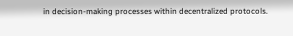in decision-making processes within decentralized protocols.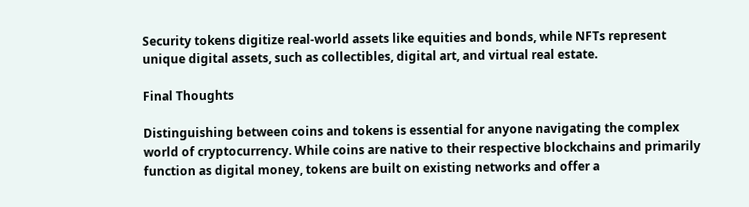Security tokens digitize real-world assets like equities and bonds, while NFTs represent unique digital assets, such as collectibles, digital art, and virtual real estate.

Final Thoughts

Distinguishing between coins and tokens is essential for anyone navigating the complex world of cryptocurrency. While coins are native to their respective blockchains and primarily function as digital money, tokens are built on existing networks and offer a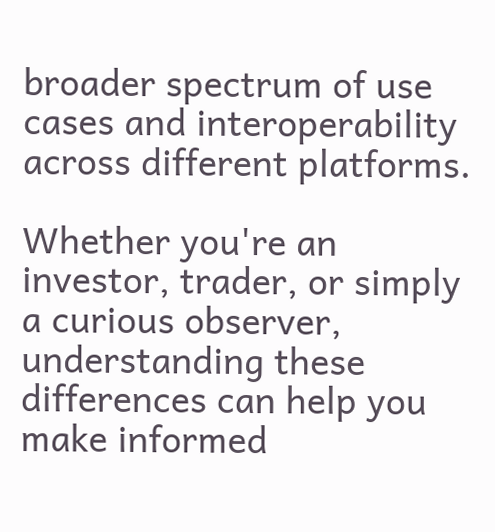broader spectrum of use cases and interoperability across different platforms.

Whether you're an investor, trader, or simply a curious observer, understanding these differences can help you make informed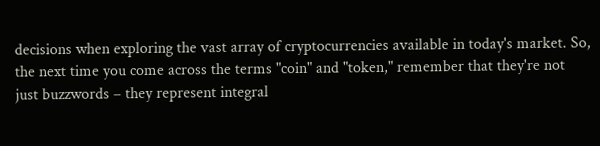decisions when exploring the vast array of cryptocurrencies available in today's market. So, the next time you come across the terms "coin" and "token," remember that they're not just buzzwords – they represent integral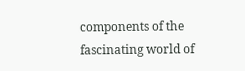components of the fascinating world of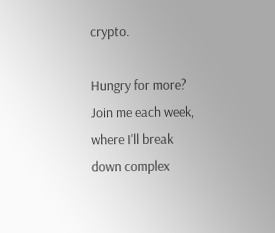crypto.

Hungry for more? Join me each week, where I'll break down complex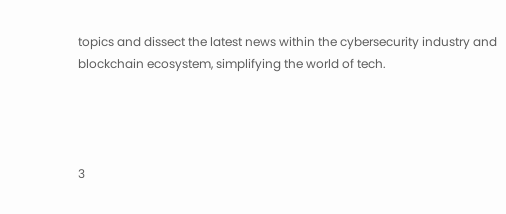topics and dissect the latest news within the cybersecurity industry and blockchain ecosystem, simplifying the world of tech.




3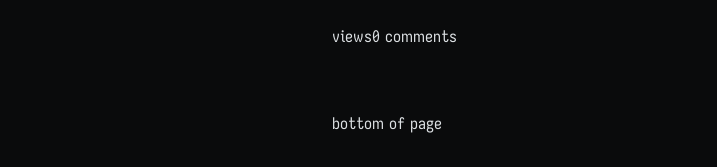views0 comments


bottom of page